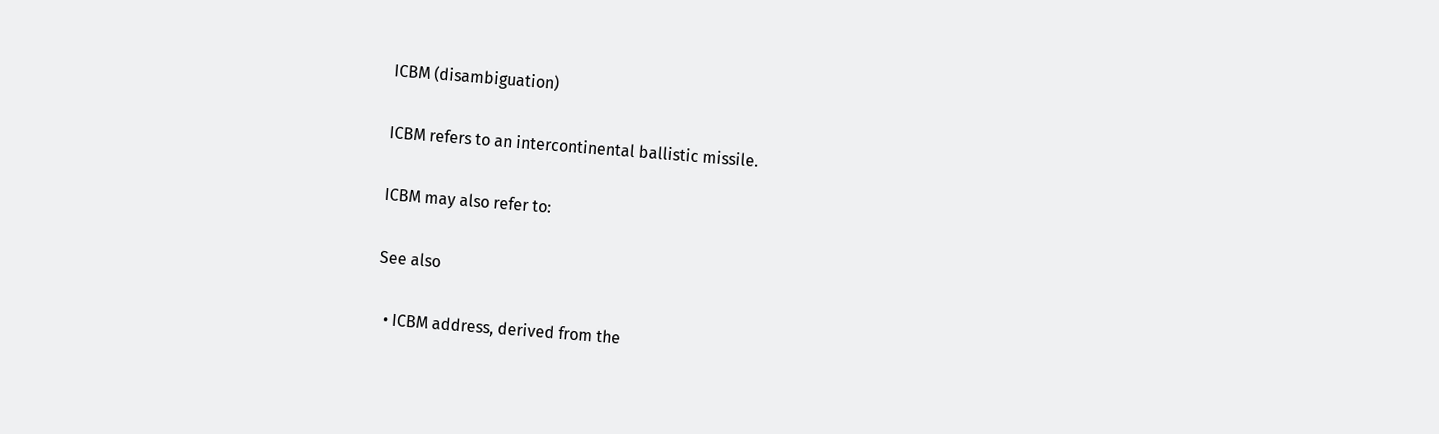ICBM (disambiguation)

ICBM refers to an intercontinental ballistic missile.

ICBM may also refer to:

See also

  • ICBM address, derived from the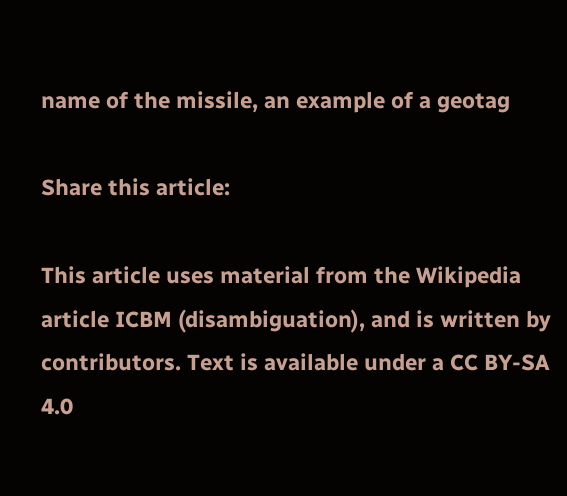name of the missile, an example of a geotag

Share this article:

This article uses material from the Wikipedia article ICBM (disambiguation), and is written by contributors. Text is available under a CC BY-SA 4.0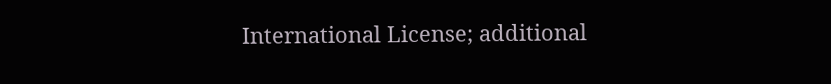International License; additional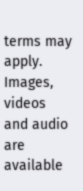terms may apply. Images, videos and audio are available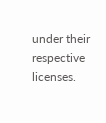under their respective licenses.